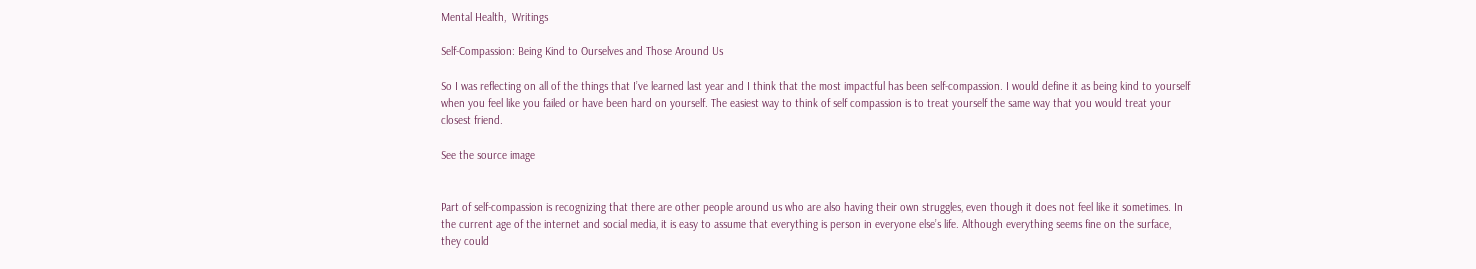Mental Health,  Writings

Self-Compassion: Being Kind to Ourselves and Those Around Us

So I was reflecting on all of the things that I’ve learned last year and I think that the most impactful has been self-compassion. I would define it as being kind to yourself when you feel like you failed or have been hard on yourself. The easiest way to think of self compassion is to treat yourself the same way that you would treat your closest friend.

See the source image


Part of self-compassion is recognizing that there are other people around us who are also having their own struggles, even though it does not feel like it sometimes. In the current age of the internet and social media, it is easy to assume that everything is person in everyone else’s life. Although everything seems fine on the surface, they could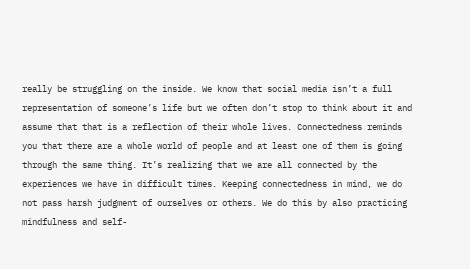really be struggling on the inside. We know that social media isn’t a full representation of someone’s life but we often don’t stop to think about it and assume that that is a reflection of their whole lives. Connectedness reminds you that there are a whole world of people and at least one of them is going through the same thing. It’s realizing that we are all connected by the experiences we have in difficult times. Keeping connectedness in mind, we do not pass harsh judgment of ourselves or others. We do this by also practicing mindfulness and self-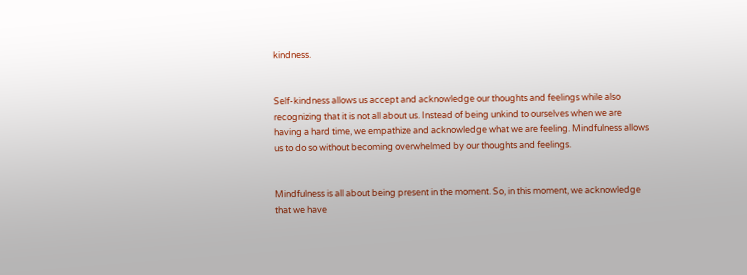kindness.


Self-kindness allows us accept and acknowledge our thoughts and feelings while also recognizing that it is not all about us. Instead of being unkind to ourselves when we are having a hard time, we empathize and acknowledge what we are feeling. Mindfulness allows us to do so without becoming overwhelmed by our thoughts and feelings.


Mindfulness is all about being present in the moment. So, in this moment, we acknowledge that we have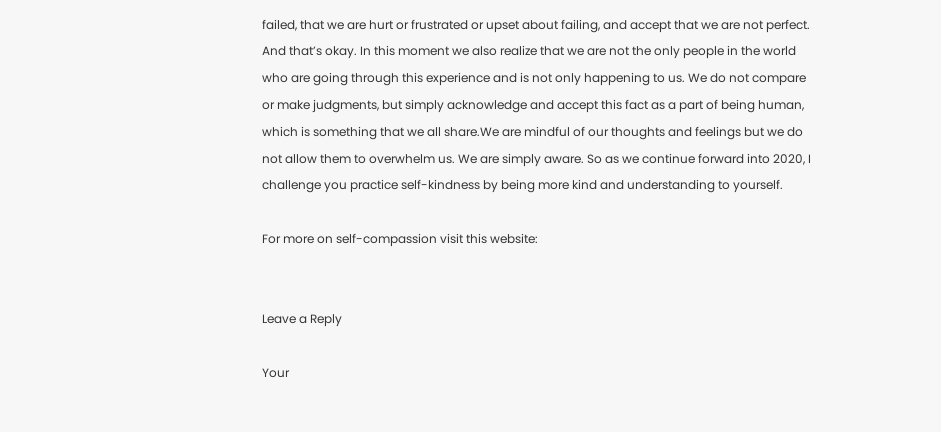failed, that we are hurt or frustrated or upset about failing, and accept that we are not perfect. And that’s okay. In this moment we also realize that we are not the only people in the world who are going through this experience and is not only happening to us. We do not compare or make judgments, but simply acknowledge and accept this fact as a part of being human, which is something that we all share.We are mindful of our thoughts and feelings but we do not allow them to overwhelm us. We are simply aware. So as we continue forward into 2020, I challenge you practice self-kindness by being more kind and understanding to yourself.

For more on self-compassion visit this website:


Leave a Reply

Your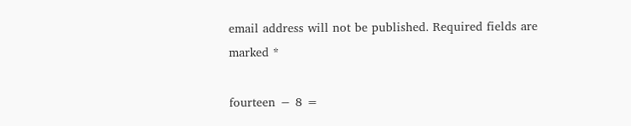email address will not be published. Required fields are marked *

fourteen − 8 =